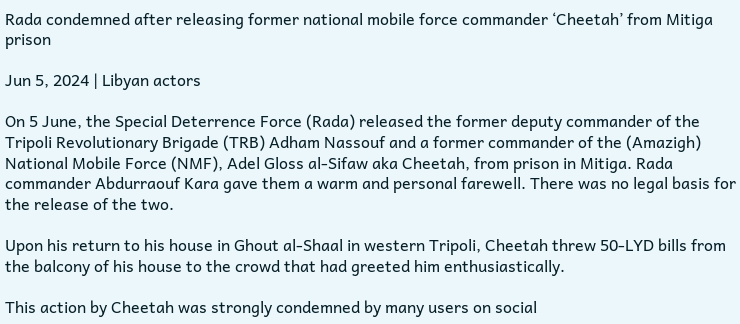Rada condemned after releasing former national mobile force commander ‘Cheetah’ from Mitiga prison

Jun 5, 2024 | Libyan actors

On 5 June, the Special Deterrence Force (Rada) released the former deputy commander of the Tripoli Revolutionary Brigade (TRB) Adham Nassouf and a former commander of the (Amazigh) National Mobile Force (NMF), Adel Gloss al-Sifaw aka Cheetah, from prison in Mitiga. Rada commander Abdurraouf Kara gave them a warm and personal farewell. There was no legal basis for the release of the two.

Upon his return to his house in Ghout al-Shaal in western Tripoli, Cheetah threw 50-LYD bills from the balcony of his house to the crowd that had greeted him enthusiastically.

This action by Cheetah was strongly condemned by many users on social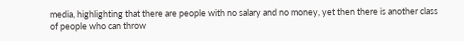media, highlighting that there are people with no salary and no money, yet then there is another class of people who can throw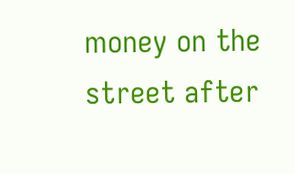money on the street after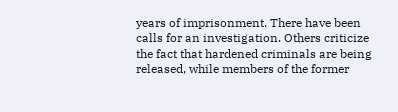years of imprisonment. There have been calls for an investigation. Others criticize the fact that hardened criminals are being released, while members of the former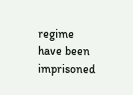regime have been imprisoned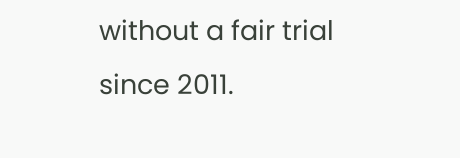without a fair trial since 2011.